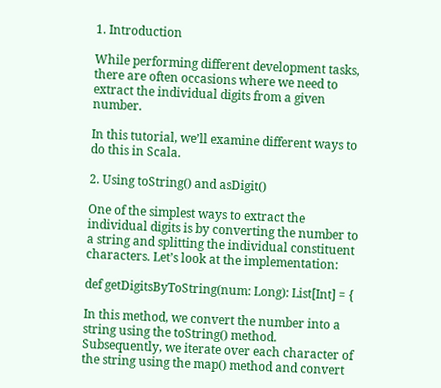1. Introduction

While performing different development tasks, there are often occasions where we need to extract the individual digits from a given number.

In this tutorial, we’ll examine different ways to do this in Scala.

2. Using toString() and asDigit()

One of the simplest ways to extract the individual digits is by converting the number to a string and splitting the individual constituent characters. Let’s look at the implementation:

def getDigitsByToString(num: Long): List[Int] = {

In this method, we convert the number into a string using the toString() method. Subsequently, we iterate over each character of the string using the map() method and convert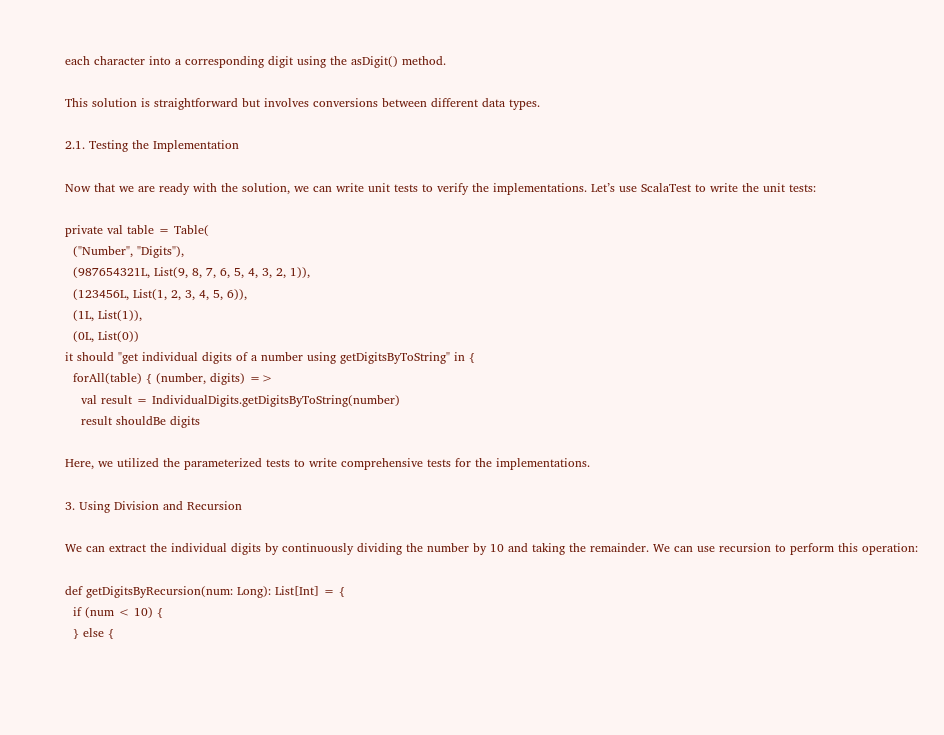each character into a corresponding digit using the asDigit() method.

This solution is straightforward but involves conversions between different data types.

2.1. Testing the Implementation

Now that we are ready with the solution, we can write unit tests to verify the implementations. Let’s use ScalaTest to write the unit tests:

private val table = Table(
  ("Number", "Digits"),
  (987654321L, List(9, 8, 7, 6, 5, 4, 3, 2, 1)),
  (123456L, List(1, 2, 3, 4, 5, 6)),
  (1L, List(1)),
  (0L, List(0))
it should "get individual digits of a number using getDigitsByToString" in {
  forAll(table) { (number, digits) =>
    val result = IndividualDigits.getDigitsByToString(number)
    result shouldBe digits

Here, we utilized the parameterized tests to write comprehensive tests for the implementations.

3. Using Division and Recursion

We can extract the individual digits by continuously dividing the number by 10 and taking the remainder. We can use recursion to perform this operation:

def getDigitsByRecursion(num: Long): List[Int] = {
  if (num < 10) {
  } else {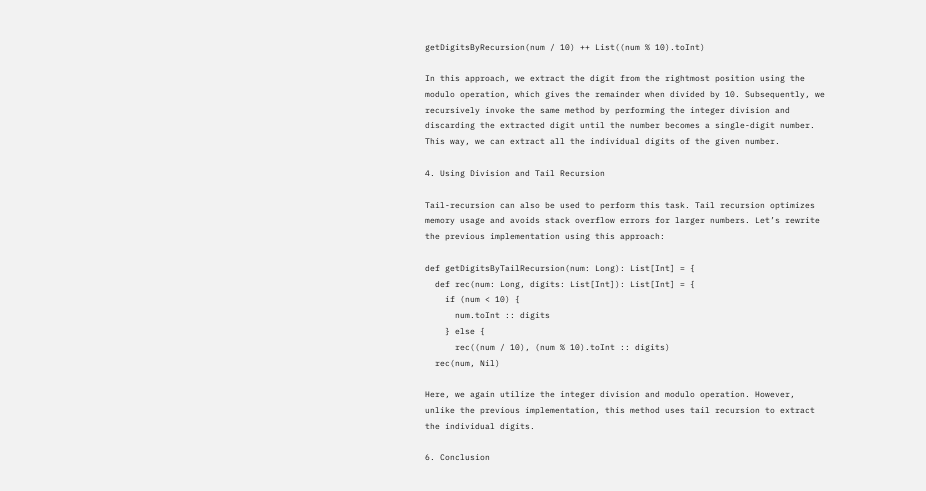getDigitsByRecursion(num / 10) ++ List((num % 10).toInt)

In this approach, we extract the digit from the rightmost position using the modulo operation, which gives the remainder when divided by 10. Subsequently, we recursively invoke the same method by performing the integer division and discarding the extracted digit until the number becomes a single-digit number. This way, we can extract all the individual digits of the given number.

4. Using Division and Tail Recursion

Tail-recursion can also be used to perform this task. Tail recursion optimizes memory usage and avoids stack overflow errors for larger numbers. Let’s rewrite the previous implementation using this approach:

def getDigitsByTailRecursion(num: Long): List[Int] = {
  def rec(num: Long, digits: List[Int]): List[Int] = {
    if (num < 10) {
      num.toInt :: digits
    } else {
      rec((num / 10), (num % 10).toInt :: digits)
  rec(num, Nil)

Here, we again utilize the integer division and modulo operation. However, unlike the previous implementation, this method uses tail recursion to extract the individual digits.

6. Conclusion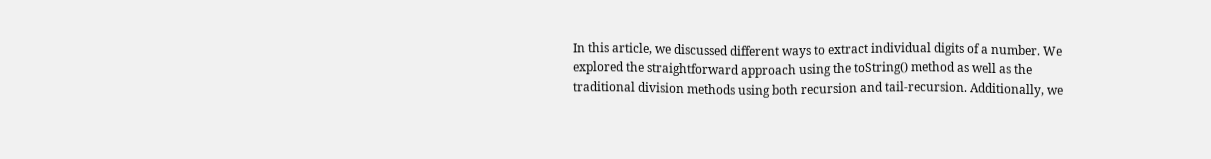In this article, we discussed different ways to extract individual digits of a number. We explored the straightforward approach using the toString() method as well as the traditional division methods using both recursion and tail-recursion. Additionally, we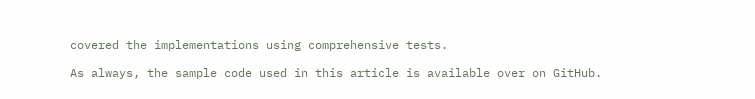covered the implementations using comprehensive tests.

As always, the sample code used in this article is available over on GitHub.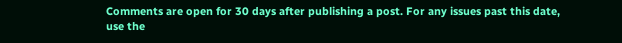Comments are open for 30 days after publishing a post. For any issues past this date, use the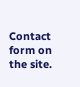Contact form on the site.